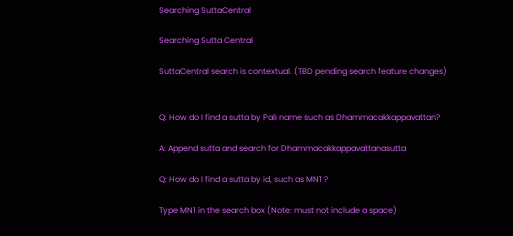Searching SuttaCentral

Searching Sutta Central

SuttaCentral search is contextual. (TBD pending search feature changes)


Q: How do I find a sutta by Pali name such as Dhammacakkappavattan?

A: Append sutta and search for Dhammacakkappavattanasutta

Q: How do I find a sutta by id, such as MN1 ?

Type MN1 in the search box (Note: must not include a space)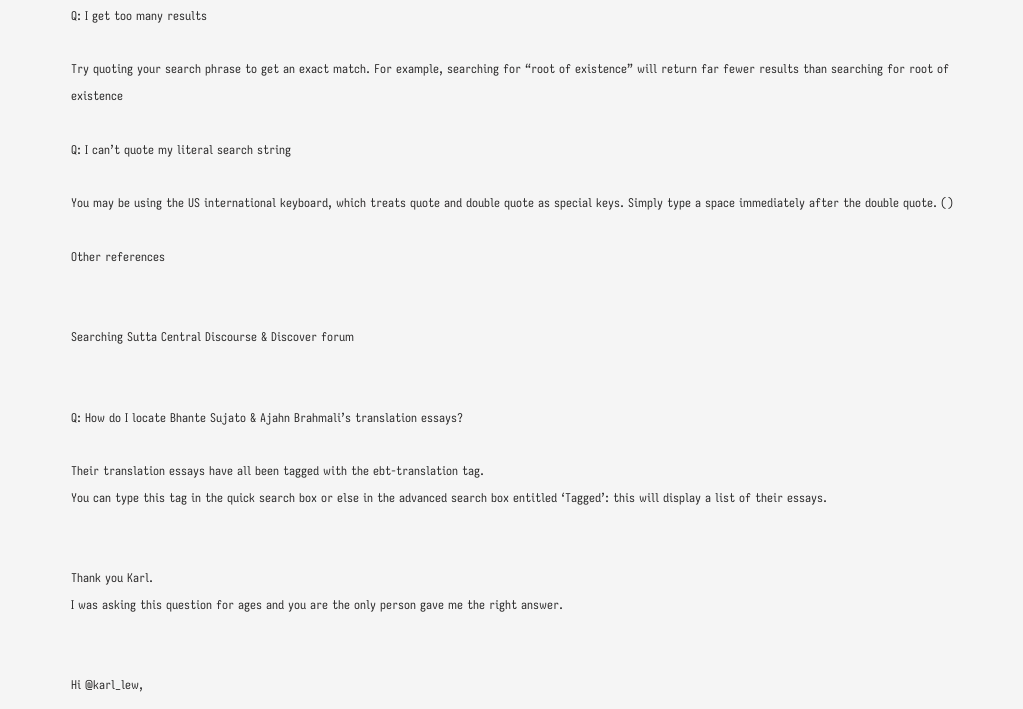Q: I get too many results

Try quoting your search phrase to get an exact match. For example, searching for “root of existence” will return far fewer results than searching for root of existence

Q: I can’t quote my literal search string

You may be using the US international keyboard, which treats quote and double quote as special keys. Simply type a space immediately after the double quote. ()

Other references


Searching Sutta Central Discourse & Discover forum


Q: How do I locate Bhante Sujato & Ajahn Brahmali’s translation essays?

Their translation essays have all been tagged with the ebt-translation tag.
You can type this tag in the quick search box or else in the advanced search box entitled ‘Tagged’: this will display a list of their essays.


Thank you Karl.
I was asking this question for ages and you are the only person gave me the right answer.


Hi @karl_lew,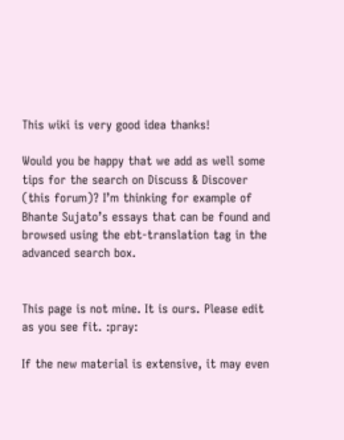This wiki is very good idea thanks!

Would you be happy that we add as well some tips for the search on Discuss & Discover (this forum)? I’m thinking for example of Bhante Sujato’s essays that can be found and browsed using the ebt-translation tag in the advanced search box.


This page is not mine. It is ours. Please edit as you see fit. :pray:

If the new material is extensive, it may even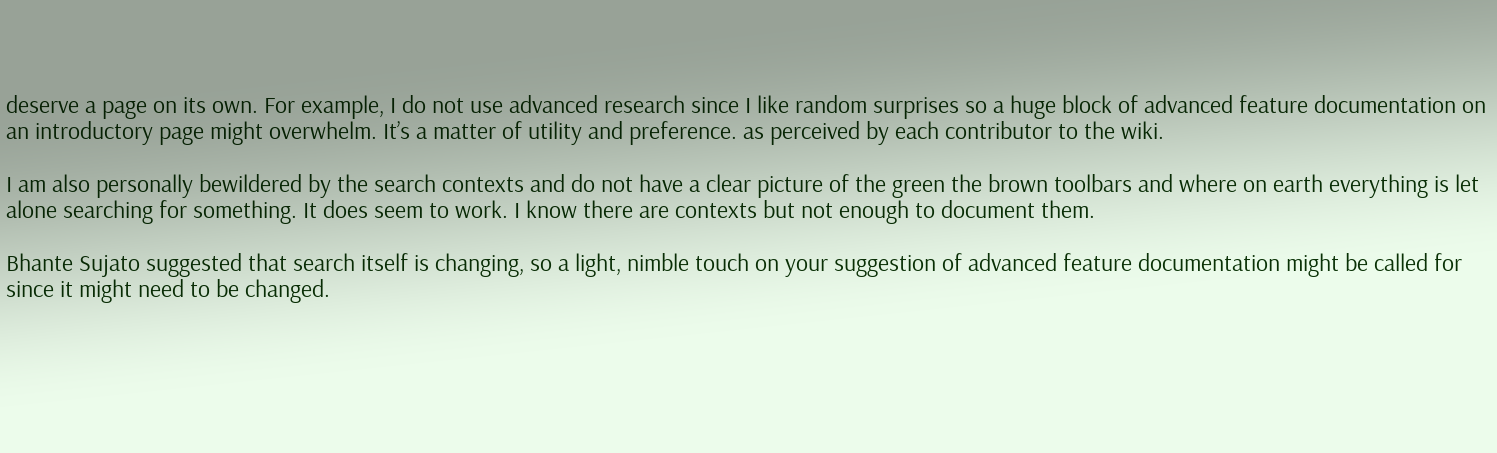deserve a page on its own. For example, I do not use advanced research since I like random surprises so a huge block of advanced feature documentation on an introductory page might overwhelm. It’s a matter of utility and preference. as perceived by each contributor to the wiki.

I am also personally bewildered by the search contexts and do not have a clear picture of the green the brown toolbars and where on earth everything is let alone searching for something. It does seem to work. I know there are contexts but not enough to document them.

Bhante Sujato suggested that search itself is changing, so a light, nimble touch on your suggestion of advanced feature documentation might be called for since it might need to be changed.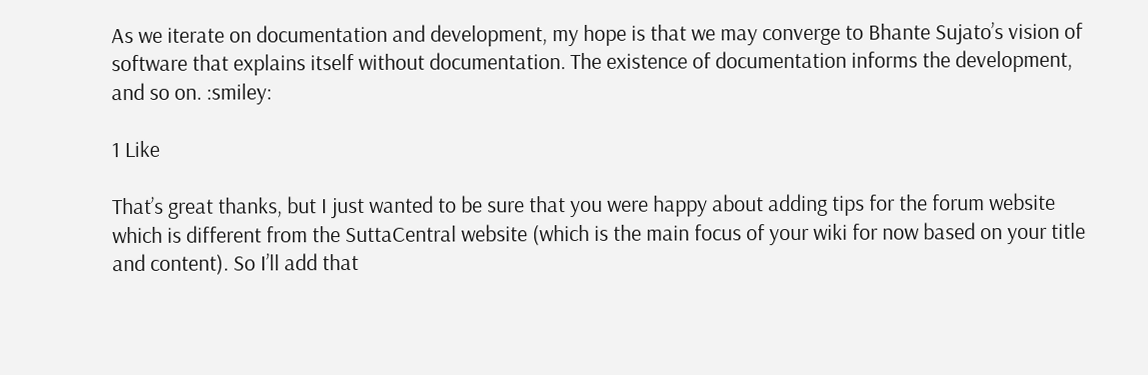As we iterate on documentation and development, my hope is that we may converge to Bhante Sujato’s vision of software that explains itself without documentation. The existence of documentation informs the development, and so on. :smiley:

1 Like

That’s great thanks, but I just wanted to be sure that you were happy about adding tips for the forum website which is different from the SuttaCentral website (which is the main focus of your wiki for now based on your title and content). So I’ll add that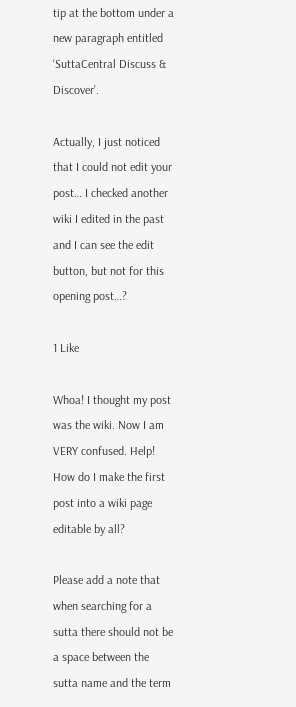tip at the bottom under a new paragraph entitled ‘SuttaCentral Discuss & Discover’.

Actually, I just noticed that I could not edit your post… I checked another wiki I edited in the past and I can see the edit button, but not for this opening post…?

1 Like

Whoa! I thought my post was the wiki. Now I am VERY confused. Help! How do I make the first post into a wiki page editable by all?

Please add a note that when searching for a sutta there should not be a space between the sutta name and the term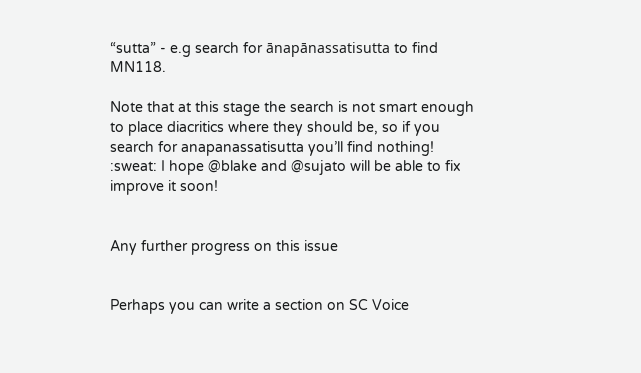“sutta” - e.g search for ānapānassatisutta to find MN118.

Note that at this stage the search is not smart enough to place diacritics where they should be, so if you search for anapanassatisutta you’ll find nothing! :sweat: I hope @blake and @sujato will be able to fix improve it soon!


Any further progress on this issue


Perhaps you can write a section on SC Voice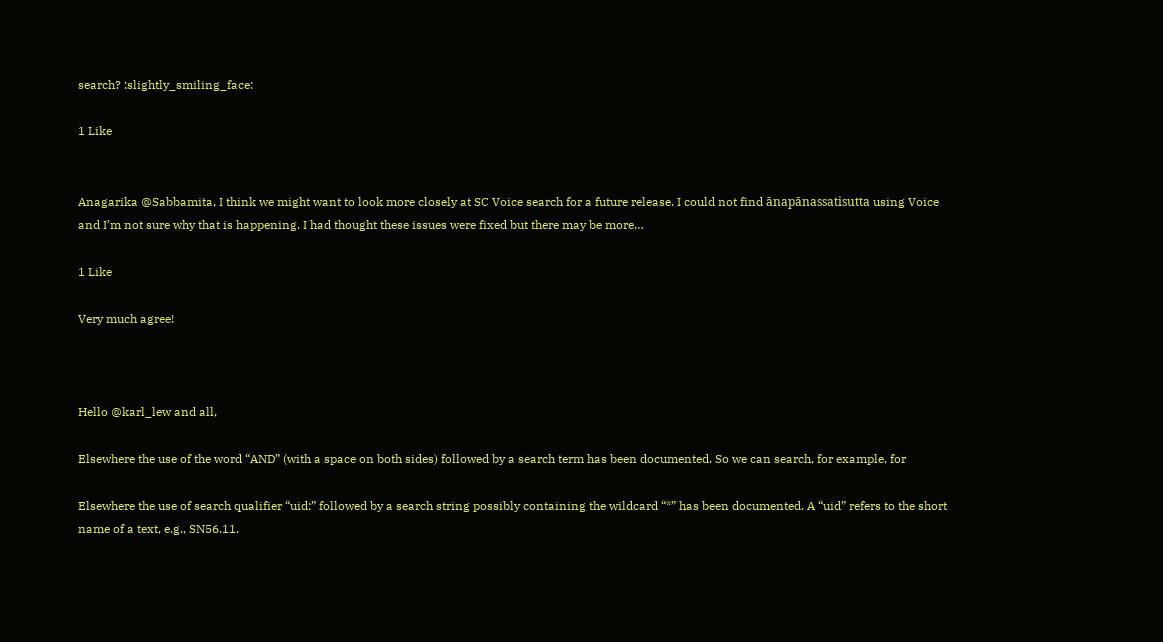search? :slightly_smiling_face:

1 Like


Anagarika @Sabbamita, I think we might want to look more closely at SC Voice search for a future release. I could not find ānapānassatisutta using Voice and I’m not sure why that is happening. I had thought these issues were fixed but there may be more…

1 Like

Very much agree!



Hello @karl_lew and all,

Elsewhere the use of the word “AND” (with a space on both sides) followed by a search term has been documented. So we can search, for example, for

Elsewhere the use of search qualifier “uid:” followed by a search string possibly containing the wildcard “*” has been documented. A “uid” refers to the short name of a text, e.g., SN56.11.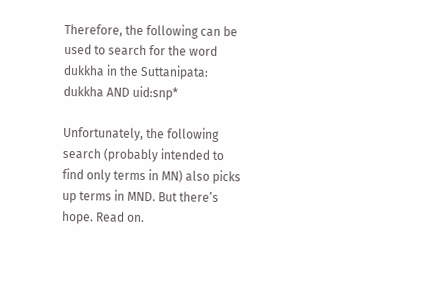Therefore, the following can be used to search for the word dukkha in the Suttanipata: dukkha AND uid:snp*

Unfortunately, the following search (probably intended to find only terms in MN) also picks up terms in MND. But there’s hope. Read on.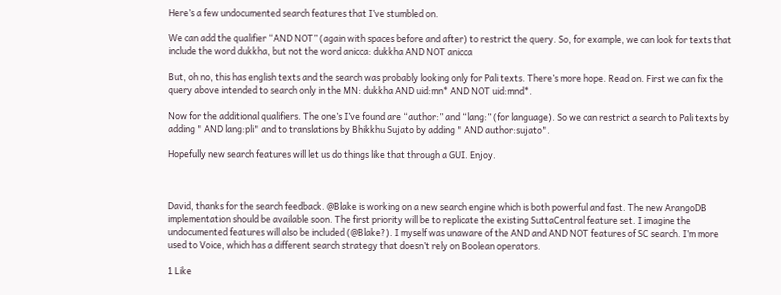Here’s a few undocumented search features that I’ve stumbled on.

We can add the qualifier “AND NOT” (again with spaces before and after) to restrict the query. So, for example, we can look for texts that include the word dukkha, but not the word anicca: dukkha AND NOT anicca

But, oh no, this has english texts and the search was probably looking only for Pali texts. There’s more hope. Read on. First we can fix the query above intended to search only in the MN: dukkha AND uid:mn* AND NOT uid:mnd*.

Now for the additional qualifiers. The one’s I’ve found are “author:” and “lang:” (for language). So we can restrict a search to Pali texts by adding " AND lang:pli" and to translations by Bhikkhu Sujato by adding " AND author:sujato".

Hopefully new search features will let us do things like that through a GUI. Enjoy.



David, thanks for the search feedback. @Blake is working on a new search engine which is both powerful and fast. The new ArangoDB implementation should be available soon. The first priority will be to replicate the existing SuttaCentral feature set. I imagine the undocumented features will also be included (@Blake?). I myself was unaware of the AND and AND NOT features of SC search. I’m more used to Voice, which has a different search strategy that doesn’t rely on Boolean operators.

1 Like